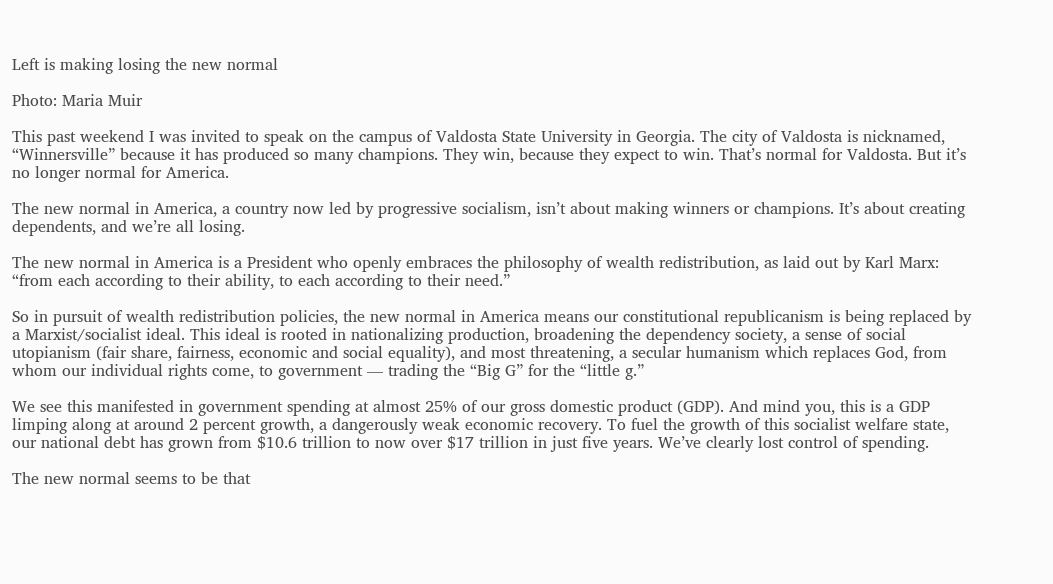Left is making losing the new normal

Photo: Maria Muir

This past weekend I was invited to speak on the campus of Valdosta State University in Georgia. The city of Valdosta is nicknamed, “Winnersville” because it has produced so many champions. They win, because they expect to win. That’s normal for Valdosta. But it’s no longer normal for America.

The new normal in America, a country now led by progressive socialism, isn’t about making winners or champions. It’s about creating dependents, and we’re all losing.

The new normal in America is a President who openly embraces the philosophy of wealth redistribution, as laid out by Karl Marx: “from each according to their ability, to each according to their need.”

So in pursuit of wealth redistribution policies, the new normal in America means our constitutional republicanism is being replaced by a Marxist/socialist ideal. This ideal is rooted in nationalizing production, broadening the dependency society, a sense of social utopianism (fair share, fairness, economic and social equality), and most threatening, a secular humanism which replaces God, from whom our individual rights come, to government — trading the “Big G” for the “little g.”

We see this manifested in government spending at almost 25% of our gross domestic product (GDP). And mind you, this is a GDP limping along at around 2 percent growth, a dangerously weak economic recovery. To fuel the growth of this socialist welfare state, our national debt has grown from $10.6 trillion to now over $17 trillion in just five years. We’ve clearly lost control of spending.

The new normal seems to be that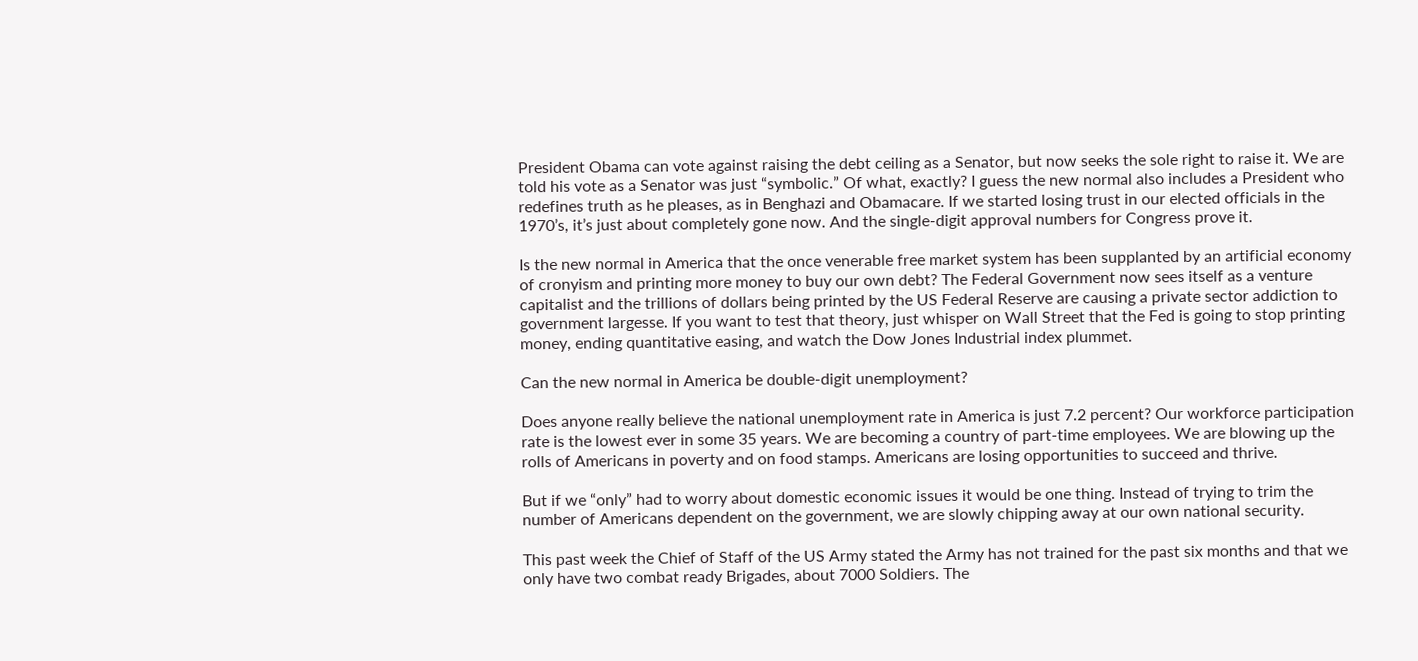President Obama can vote against raising the debt ceiling as a Senator, but now seeks the sole right to raise it. We are told his vote as a Senator was just “symbolic.” Of what, exactly? I guess the new normal also includes a President who redefines truth as he pleases, as in Benghazi and Obamacare. If we started losing trust in our elected officials in the 1970’s, it’s just about completely gone now. And the single-digit approval numbers for Congress prove it.

Is the new normal in America that the once venerable free market system has been supplanted by an artificial economy of cronyism and printing more money to buy our own debt? The Federal Government now sees itself as a venture capitalist and the trillions of dollars being printed by the US Federal Reserve are causing a private sector addiction to government largesse. If you want to test that theory, just whisper on Wall Street that the Fed is going to stop printing money, ending quantitative easing, and watch the Dow Jones Industrial index plummet.

Can the new normal in America be double-digit unemployment?

Does anyone really believe the national unemployment rate in America is just 7.2 percent? Our workforce participation rate is the lowest ever in some 35 years. We are becoming a country of part-time employees. We are blowing up the rolls of Americans in poverty and on food stamps. Americans are losing opportunities to succeed and thrive.

But if we “only” had to worry about domestic economic issues it would be one thing. Instead of trying to trim the number of Americans dependent on the government, we are slowly chipping away at our own national security.

This past week the Chief of Staff of the US Army stated the Army has not trained for the past six months and that we only have two combat ready Brigades, about 7000 Soldiers. The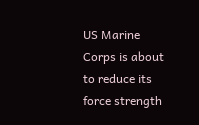US Marine Corps is about to reduce its force strength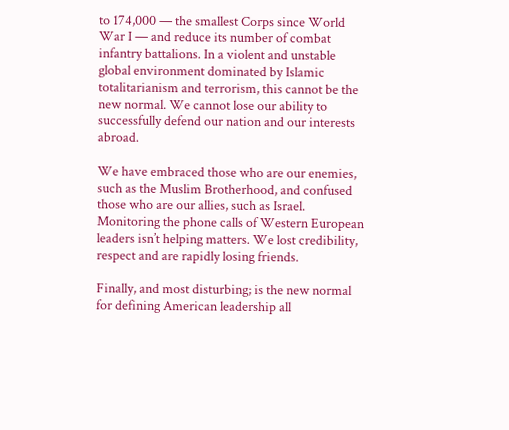to 174,000 — the smallest Corps since World War I — and reduce its number of combat infantry battalions. In a violent and unstable global environment dominated by Islamic totalitarianism and terrorism, this cannot be the new normal. We cannot lose our ability to successfully defend our nation and our interests abroad.

We have embraced those who are our enemies, such as the Muslim Brotherhood, and confused those who are our allies, such as Israel. Monitoring the phone calls of Western European leaders isn’t helping matters. We lost credibility, respect and are rapidly losing friends.

Finally, and most disturbing; is the new normal for defining American leadership all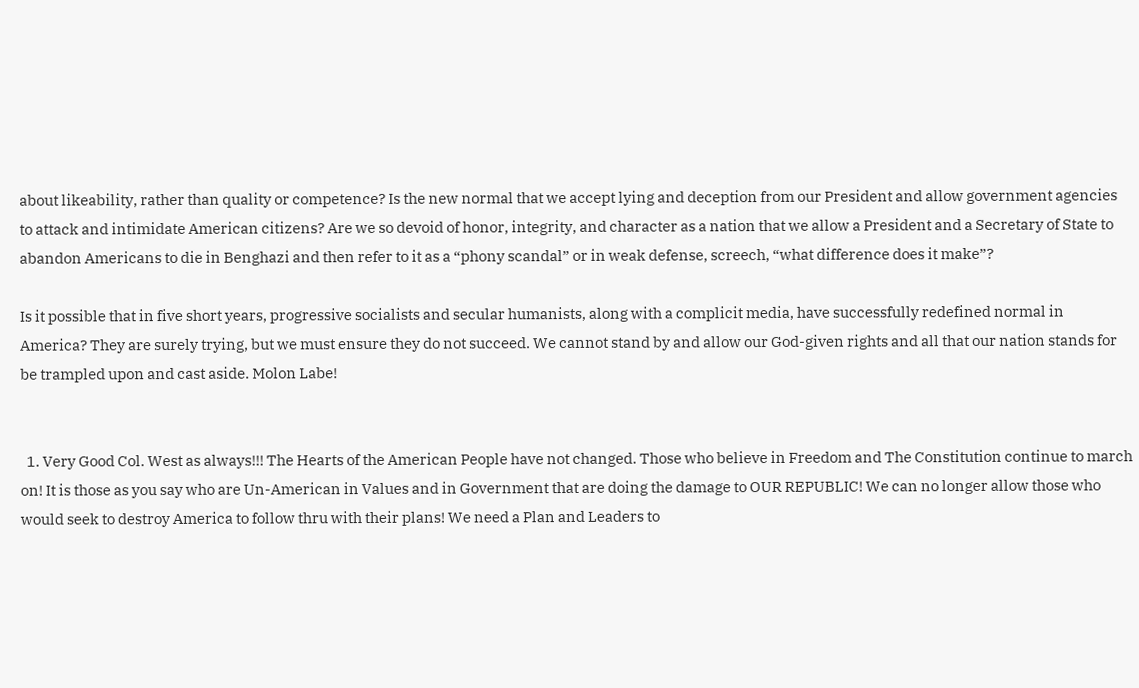about likeability, rather than quality or competence? Is the new normal that we accept lying and deception from our President and allow government agencies to attack and intimidate American citizens? Are we so devoid of honor, integrity, and character as a nation that we allow a President and a Secretary of State to abandon Americans to die in Benghazi and then refer to it as a “phony scandal” or in weak defense, screech, “what difference does it make”?

Is it possible that in five short years, progressive socialists and secular humanists, along with a complicit media, have successfully redefined normal in America? They are surely trying, but we must ensure they do not succeed. We cannot stand by and allow our God-given rights and all that our nation stands for be trampled upon and cast aside. Molon Labe!


  1. Very Good Col. West as always!!! The Hearts of the American People have not changed. Those who believe in Freedom and The Constitution continue to march on! It is those as you say who are Un-American in Values and in Government that are doing the damage to OUR REPUBLIC! We can no longer allow those who would seek to destroy America to follow thru with their plans! We need a Plan and Leaders to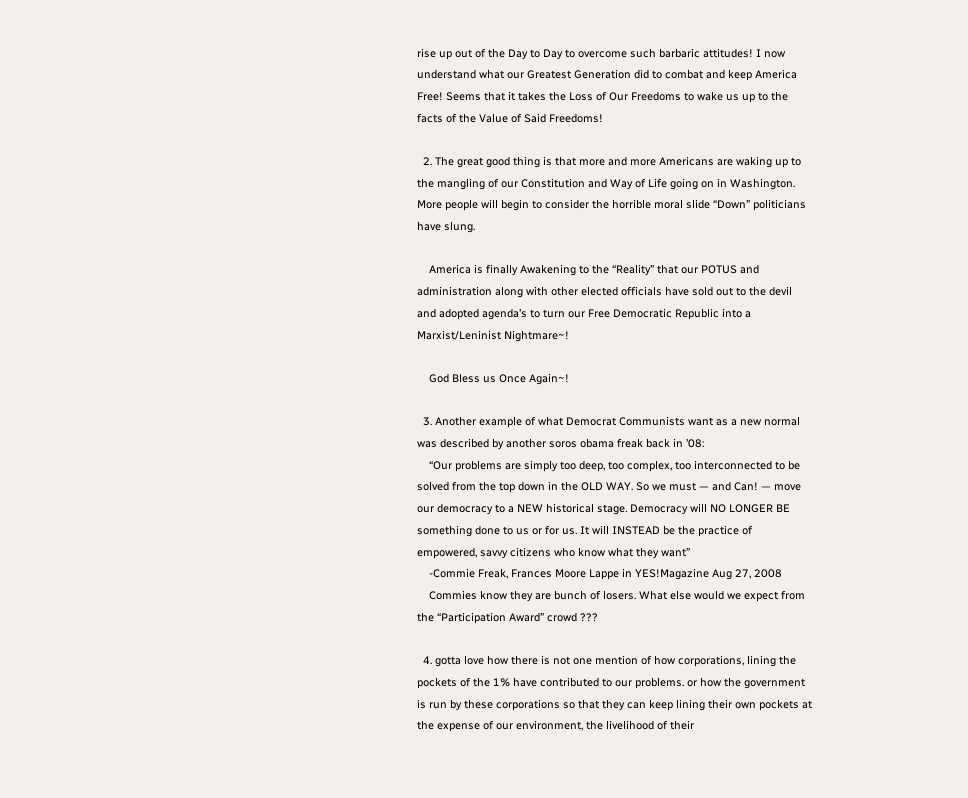rise up out of the Day to Day to overcome such barbaric attitudes! I now understand what our Greatest Generation did to combat and keep America Free! Seems that it takes the Loss of Our Freedoms to wake us up to the facts of the Value of Said Freedoms!

  2. The great good thing is that more and more Americans are waking up to the mangling of our Constitution and Way of Life going on in Washington. More people will begin to consider the horrible moral slide “Down” politicians have slung.

    America is finally Awakening to the “Reality” that our POTUS and administration along with other elected officials have sold out to the devil and adopted agenda’s to turn our Free Democratic Republic into a Marxist/Leninist Nightmare~!

    God Bless us Once Again~!

  3. Another example of what Democrat Communists want as a new normal was described by another soros obama freak back in ’08:
    “Our problems are simply too deep, too complex, too interconnected to be solved from the top down in the OLD WAY. So we must — and Can! — move our democracy to a NEW historical stage. Democracy will NO LONGER BE something done to us or for us. It will INSTEAD be the practice of empowered, savvy citizens who know what they want”
    -Commie Freak, Frances Moore Lappe in YES!Magazine Aug 27, 2008
    Commies know they are bunch of losers. What else would we expect from the “Participation Award” crowd ???

  4. gotta love how there is not one mention of how corporations, lining the pockets of the 1% have contributed to our problems. or how the government is run by these corporations so that they can keep lining their own pockets at the expense of our environment, the livelihood of their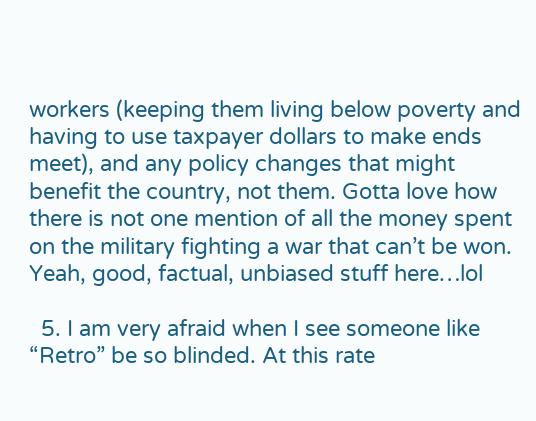workers (keeping them living below poverty and having to use taxpayer dollars to make ends meet), and any policy changes that might benefit the country, not them. Gotta love how there is not one mention of all the money spent on the military fighting a war that can’t be won. Yeah, good, factual, unbiased stuff here…lol

  5. I am very afraid when I see someone like “Retro” be so blinded. At this rate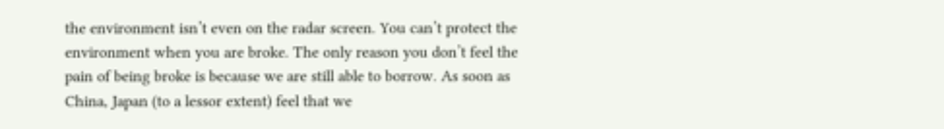the environment isn’t even on the radar screen. You can’t protect the environment when you are broke. The only reason you don’t feel the pain of being broke is because we are still able to borrow. As soon as China, Japan (to a lessor extent) feel that we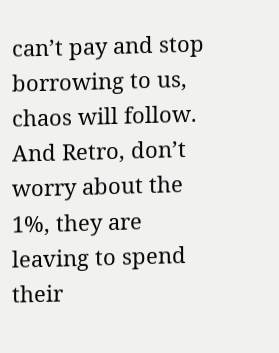can’t pay and stop borrowing to us, chaos will follow. And Retro, don’t worry about the 1%, they are leaving to spend their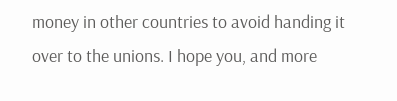money in other countries to avoid handing it over to the unions. I hope you, and more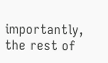importantly, the rest of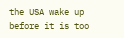the USA wake up before it is too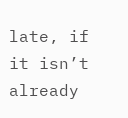late, if it isn’t already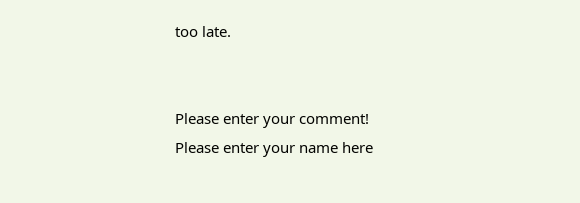too late.


Please enter your comment!
Please enter your name here